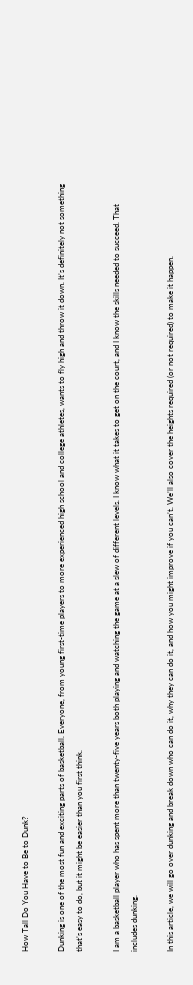How Tall Do You Have to Be to Dunk?

Dunking is one of the most fun and exciting parts of basketball. Everyone, from young first-time players to more experienced high school and college athletes, wants to fly high and throw it down. It’s definitely not something that’s easy to do, but it might be easier than you first think.

I am a basketball player who has spent more than twenty-five years both playing and watching the game at a slew of different levels. I know what it takes to get on the court, and I know the skills needed to succeed. That includes dunking.

In this article, we will go over dunking and break down who can do it, why they can do it, and how you might improve if you can’t. We’ll also cover the heights required (or not required) to make it happen.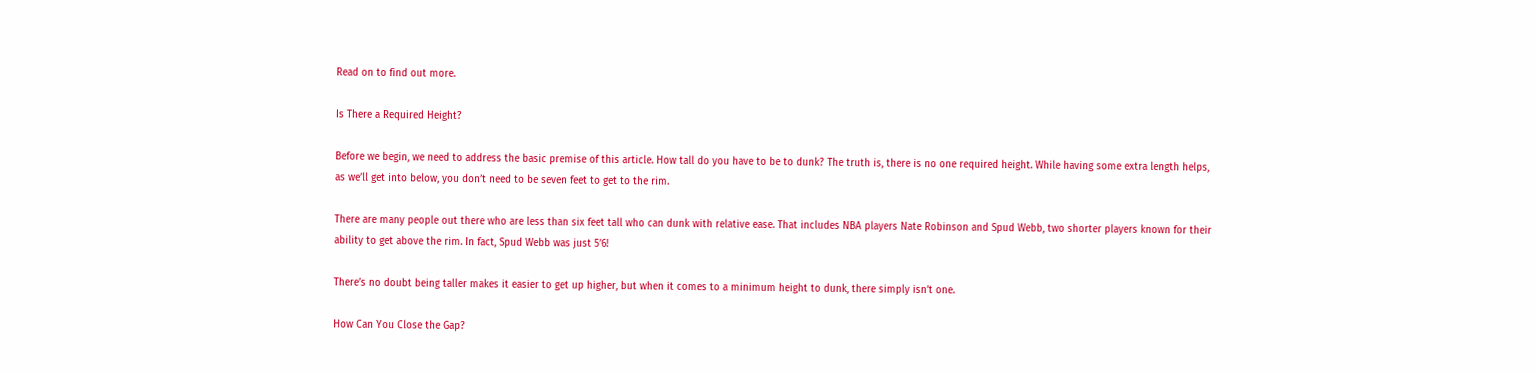Read on to find out more.

Is There a Required Height?

Before we begin, we need to address the basic premise of this article. How tall do you have to be to dunk? The truth is, there is no one required height. While having some extra length helps, as we’ll get into below, you don’t need to be seven feet to get to the rim.

There are many people out there who are less than six feet tall who can dunk with relative ease. That includes NBA players Nate Robinson and Spud Webb, two shorter players known for their ability to get above the rim. In fact, Spud Webb was just 5’6!

There’s no doubt being taller makes it easier to get up higher, but when it comes to a minimum height to dunk, there simply isn’t one.

How Can You Close the Gap?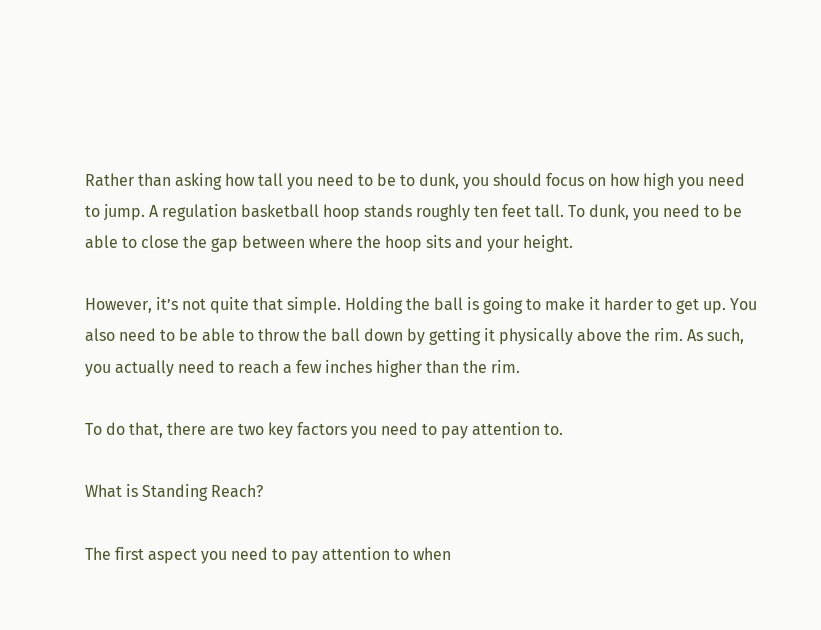Rather than asking how tall you need to be to dunk, you should focus on how high you need to jump. A regulation basketball hoop stands roughly ten feet tall. To dunk, you need to be able to close the gap between where the hoop sits and your height.

However, it’s not quite that simple. Holding the ball is going to make it harder to get up. You also need to be able to throw the ball down by getting it physically above the rim. As such, you actually need to reach a few inches higher than the rim.

To do that, there are two key factors you need to pay attention to.

What is Standing Reach?

The first aspect you need to pay attention to when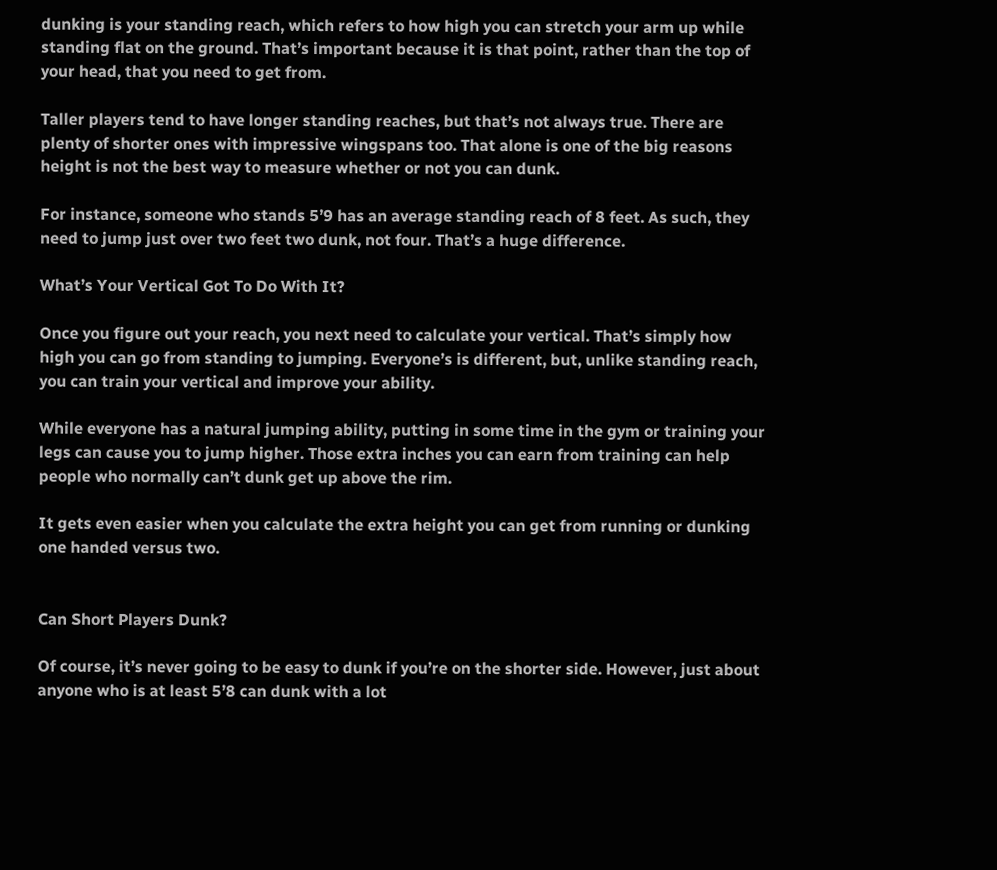dunking is your standing reach, which refers to how high you can stretch your arm up while standing flat on the ground. That’s important because it is that point, rather than the top of your head, that you need to get from.

Taller players tend to have longer standing reaches, but that’s not always true. There are plenty of shorter ones with impressive wingspans too. That alone is one of the big reasons height is not the best way to measure whether or not you can dunk.

For instance, someone who stands 5’9 has an average standing reach of 8 feet. As such, they need to jump just over two feet two dunk, not four. That’s a huge difference.

What’s Your Vertical Got To Do With It?

Once you figure out your reach, you next need to calculate your vertical. That’s simply how high you can go from standing to jumping. Everyone’s is different, but, unlike standing reach, you can train your vertical and improve your ability.

While everyone has a natural jumping ability, putting in some time in the gym or training your legs can cause you to jump higher. Those extra inches you can earn from training can help people who normally can’t dunk get up above the rim.

It gets even easier when you calculate the extra height you can get from running or dunking one handed versus two.


Can Short Players Dunk?

Of course, it’s never going to be easy to dunk if you’re on the shorter side. However, just about anyone who is at least 5’8 can dunk with a lot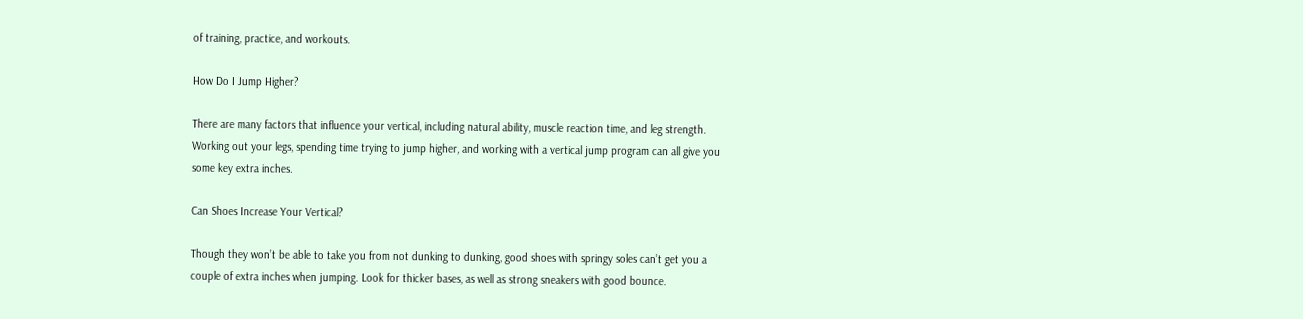of training, practice, and workouts.

How Do I Jump Higher?

There are many factors that influence your vertical, including natural ability, muscle reaction time, and leg strength. Working out your legs, spending time trying to jump higher, and working with a vertical jump program can all give you some key extra inches.

Can Shoes Increase Your Vertical?

Though they won’t be able to take you from not dunking to dunking, good shoes with springy soles can’t get you a couple of extra inches when jumping. Look for thicker bases, as well as strong sneakers with good bounce.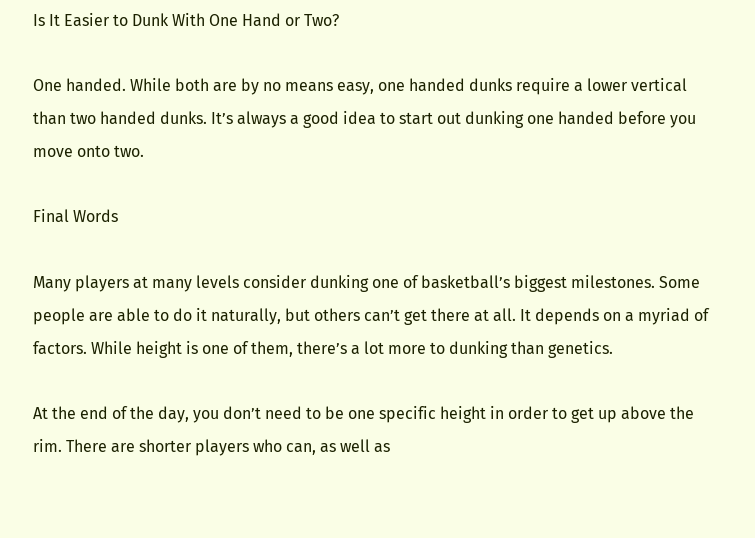Is It Easier to Dunk With One Hand or Two?

One handed. While both are by no means easy, one handed dunks require a lower vertical than two handed dunks. It’s always a good idea to start out dunking one handed before you move onto two.

Final Words

Many players at many levels consider dunking one of basketball’s biggest milestones. Some people are able to do it naturally, but others can’t get there at all. It depends on a myriad of factors. While height is one of them, there’s a lot more to dunking than genetics.

At the end of the day, you don’t need to be one specific height in order to get up above the rim. There are shorter players who can, as well as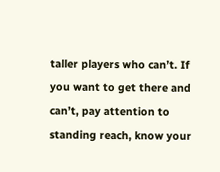taller players who can’t. If you want to get there and can’t, pay attention to standing reach, know your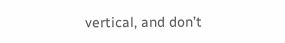vertical, and don’t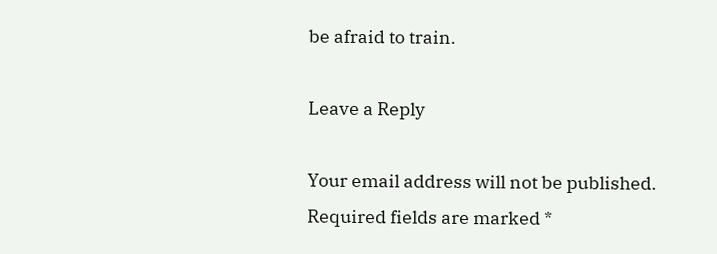be afraid to train.

Leave a Reply

Your email address will not be published. Required fields are marked *